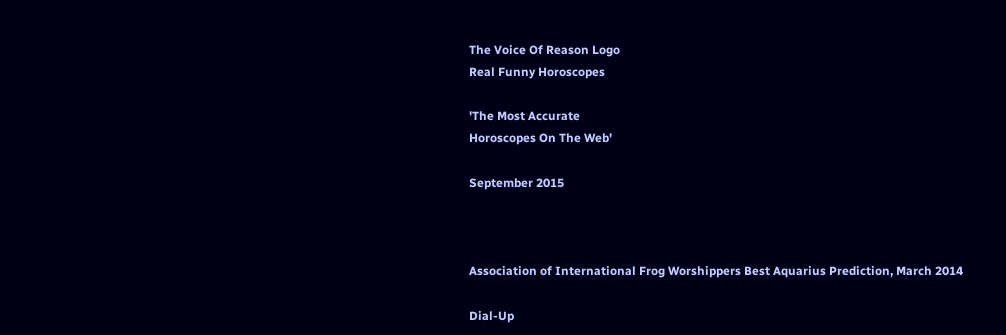The Voice Of Reason Logo
Real Funny Horoscopes

'The Most Accurate
Horoscopes On The Web'

September 2015



Association of International Frog Worshippers Best Aquarius Prediction, March 2014

Dial-Up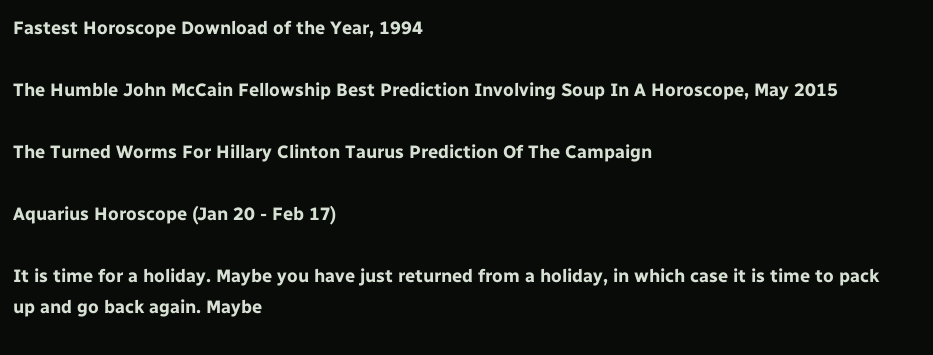Fastest Horoscope Download of the Year, 1994

The Humble John McCain Fellowship Best Prediction Involving Soup In A Horoscope, May 2015

The Turned Worms For Hillary Clinton Taurus Prediction Of The Campaign

Aquarius Horoscope (Jan 20 - Feb 17)

It is time for a holiday. Maybe you have just returned from a holiday, in which case it is time to pack up and go back again. Maybe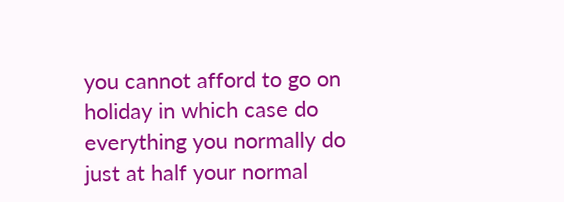you cannot afford to go on holiday in which case do everything you normally do just at half your normal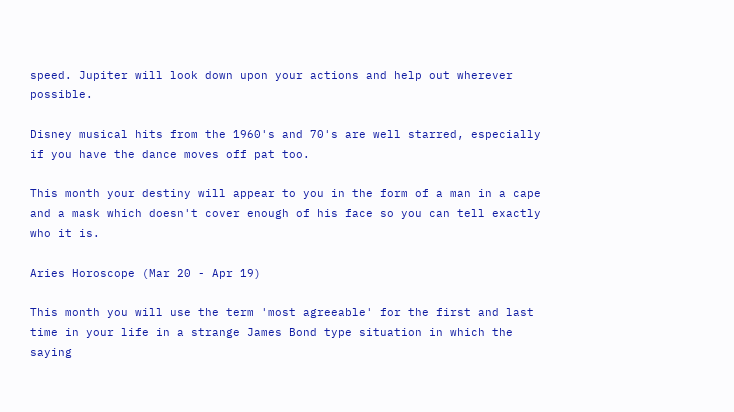speed. Jupiter will look down upon your actions and help out wherever possible.

Disney musical hits from the 1960's and 70's are well starred, especially if you have the dance moves off pat too.

This month your destiny will appear to you in the form of a man in a cape and a mask which doesn't cover enough of his face so you can tell exactly who it is.

Aries Horoscope (Mar 20 - Apr 19)

This month you will use the term 'most agreeable' for the first and last time in your life in a strange James Bond type situation in which the saying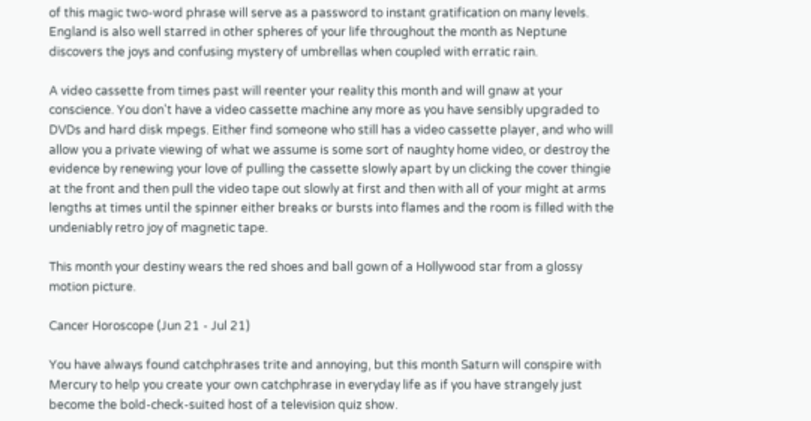of this magic two-word phrase will serve as a password to instant gratification on many levels. England is also well starred in other spheres of your life throughout the month as Neptune discovers the joys and confusing mystery of umbrellas when coupled with erratic rain.

A video cassette from times past will reenter your reality this month and will gnaw at your conscience. You don't have a video cassette machine any more as you have sensibly upgraded to DVDs and hard disk mpegs. Either find someone who still has a video cassette player, and who will allow you a private viewing of what we assume is some sort of naughty home video, or destroy the evidence by renewing your love of pulling the cassette slowly apart by un clicking the cover thingie at the front and then pull the video tape out slowly at first and then with all of your might at arms lengths at times until the spinner either breaks or bursts into flames and the room is filled with the undeniably retro joy of magnetic tape.

This month your destiny wears the red shoes and ball gown of a Hollywood star from a glossy motion picture.

Cancer Horoscope (Jun 21 - Jul 21)

You have always found catchphrases trite and annoying, but this month Saturn will conspire with Mercury to help you create your own catchphrase in everyday life as if you have strangely just become the bold-check-suited host of a television quiz show.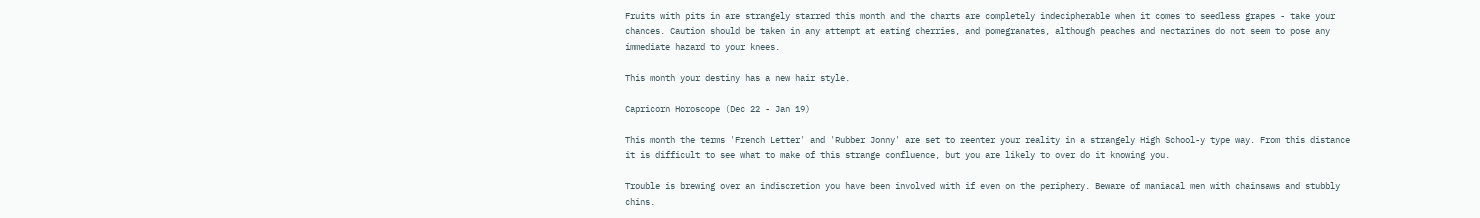Fruits with pits in are strangely starred this month and the charts are completely indecipherable when it comes to seedless grapes - take your chances. Caution should be taken in any attempt at eating cherries, and pomegranates, although peaches and nectarines do not seem to pose any immediate hazard to your knees.

This month your destiny has a new hair style.

Capricorn Horoscope (Dec 22 - Jan 19)

This month the terms 'French Letter' and 'Rubber Jonny' are set to reenter your reality in a strangely High School-y type way. From this distance it is difficult to see what to make of this strange confluence, but you are likely to over do it knowing you.

Trouble is brewing over an indiscretion you have been involved with if even on the periphery. Beware of maniacal men with chainsaws and stubbly chins.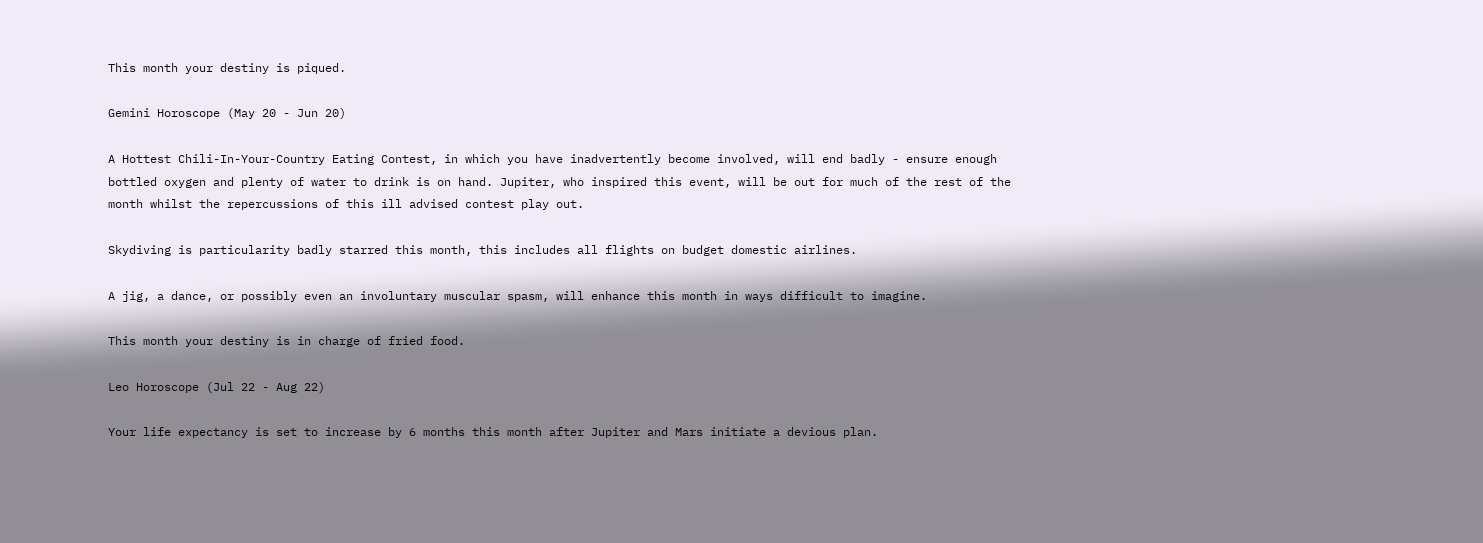This month your destiny is piqued.

Gemini Horoscope (May 20 - Jun 20)

A Hottest Chili-In-Your-Country Eating Contest, in which you have inadvertently become involved, will end badly - ensure enough bottled oxygen and plenty of water to drink is on hand. Jupiter, who inspired this event, will be out for much of the rest of the month whilst the repercussions of this ill advised contest play out.

Skydiving is particularity badly starred this month, this includes all flights on budget domestic airlines.

A jig, a dance, or possibly even an involuntary muscular spasm, will enhance this month in ways difficult to imagine.

This month your destiny is in charge of fried food.

Leo Horoscope (Jul 22 - Aug 22)

Your life expectancy is set to increase by 6 months this month after Jupiter and Mars initiate a devious plan.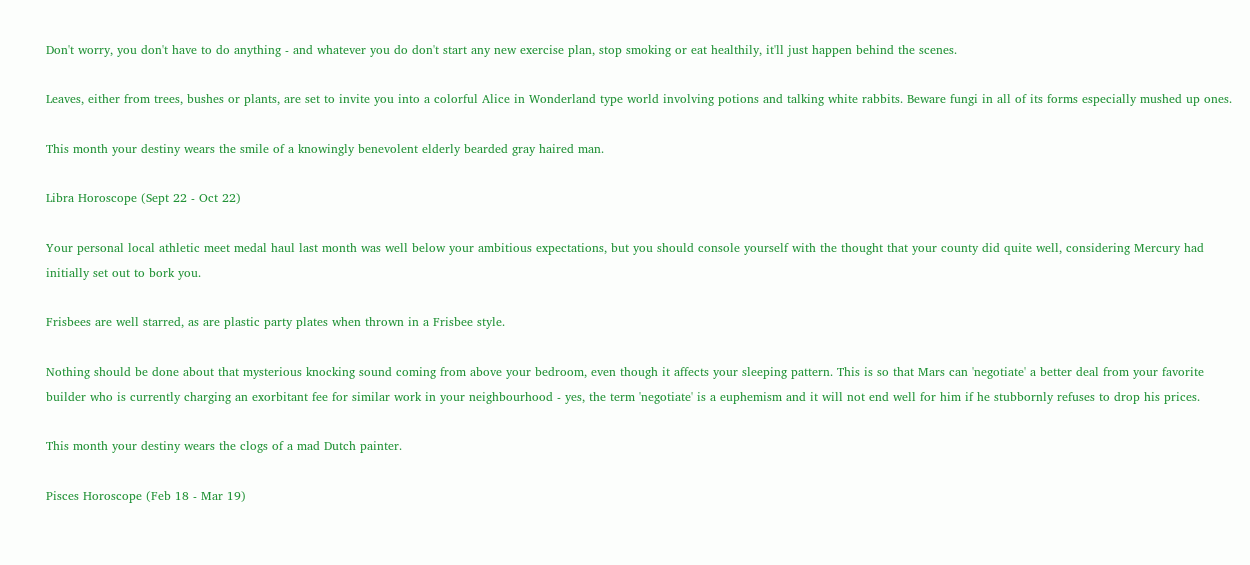Don't worry, you don't have to do anything - and whatever you do don't start any new exercise plan, stop smoking or eat healthily, it'll just happen behind the scenes.

Leaves, either from trees, bushes or plants, are set to invite you into a colorful Alice in Wonderland type world involving potions and talking white rabbits. Beware fungi in all of its forms especially mushed up ones.

This month your destiny wears the smile of a knowingly benevolent elderly bearded gray haired man.

Libra Horoscope (Sept 22 - Oct 22)

Your personal local athletic meet medal haul last month was well below your ambitious expectations, but you should console yourself with the thought that your county did quite well, considering Mercury had initially set out to bork you.

Frisbees are well starred, as are plastic party plates when thrown in a Frisbee style.

Nothing should be done about that mysterious knocking sound coming from above your bedroom, even though it affects your sleeping pattern. This is so that Mars can 'negotiate' a better deal from your favorite builder who is currently charging an exorbitant fee for similar work in your neighbourhood - yes, the term 'negotiate' is a euphemism and it will not end well for him if he stubbornly refuses to drop his prices.

This month your destiny wears the clogs of a mad Dutch painter.

Pisces Horoscope (Feb 18 - Mar 19)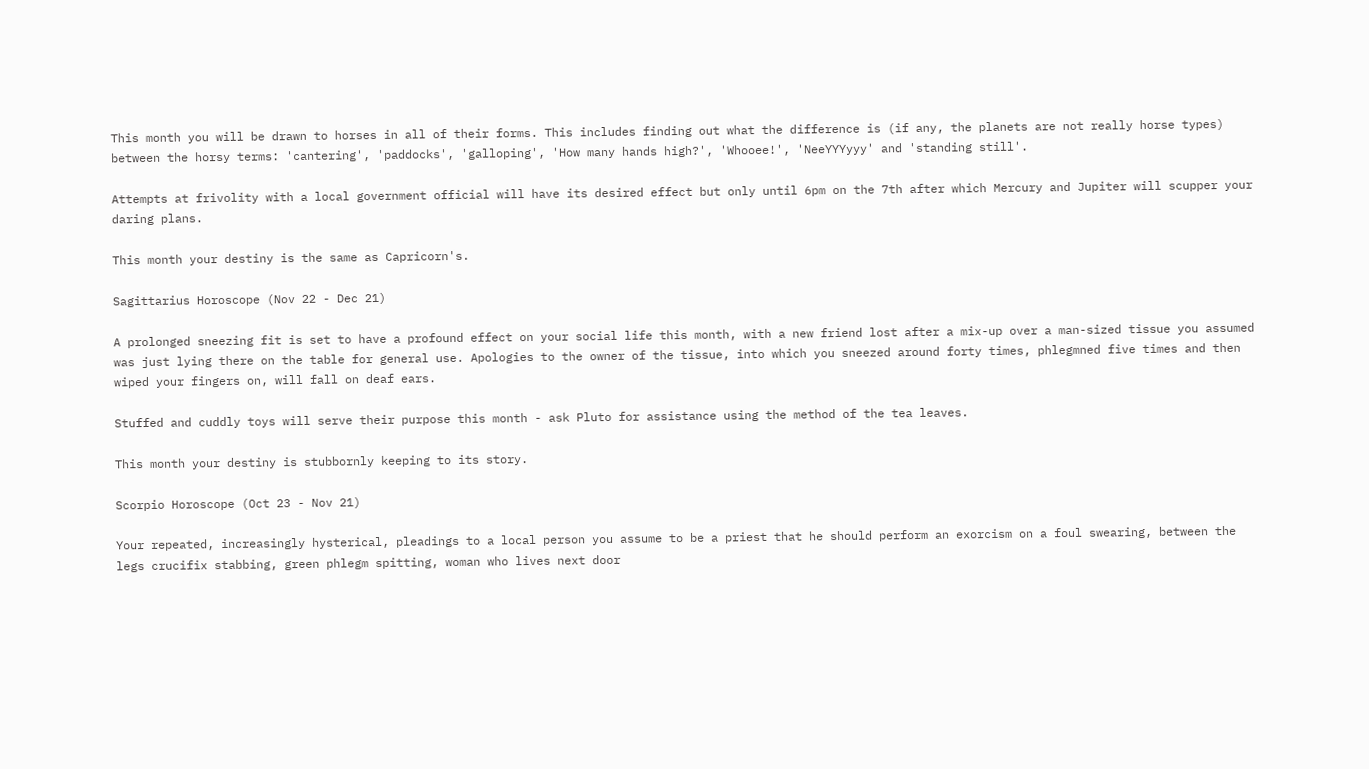This month you will be drawn to horses in all of their forms. This includes finding out what the difference is (if any, the planets are not really horse types) between the horsy terms: 'cantering', 'paddocks', 'galloping', 'How many hands high?', 'Whooee!', 'NeeYYYyyy' and 'standing still'.

Attempts at frivolity with a local government official will have its desired effect but only until 6pm on the 7th after which Mercury and Jupiter will scupper your daring plans.

This month your destiny is the same as Capricorn's.

Sagittarius Horoscope (Nov 22 - Dec 21)

A prolonged sneezing fit is set to have a profound effect on your social life this month, with a new friend lost after a mix-up over a man-sized tissue you assumed was just lying there on the table for general use. Apologies to the owner of the tissue, into which you sneezed around forty times, phlegmned five times and then wiped your fingers on, will fall on deaf ears.

Stuffed and cuddly toys will serve their purpose this month - ask Pluto for assistance using the method of the tea leaves.

This month your destiny is stubbornly keeping to its story.

Scorpio Horoscope (Oct 23 - Nov 21)

Your repeated, increasingly hysterical, pleadings to a local person you assume to be a priest that he should perform an exorcism on a foul swearing, between the legs crucifix stabbing, green phlegm spitting, woman who lives next door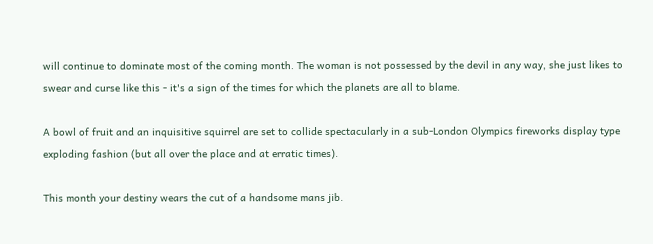will continue to dominate most of the coming month. The woman is not possessed by the devil in any way, she just likes to swear and curse like this - it's a sign of the times for which the planets are all to blame.

A bowl of fruit and an inquisitive squirrel are set to collide spectacularly in a sub-London Olympics fireworks display type exploding fashion (but all over the place and at erratic times).

This month your destiny wears the cut of a handsome mans jib.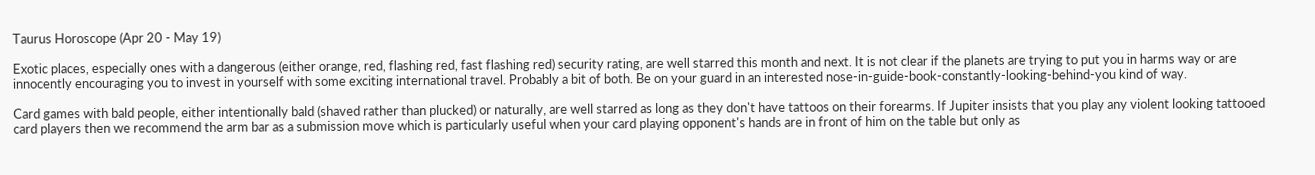Taurus Horoscope (Apr 20 - May 19)

Exotic places, especially ones with a dangerous (either orange, red, flashing red, fast flashing red) security rating, are well starred this month and next. It is not clear if the planets are trying to put you in harms way or are innocently encouraging you to invest in yourself with some exciting international travel. Probably a bit of both. Be on your guard in an interested nose-in-guide-book-constantly-looking-behind-you kind of way.

Card games with bald people, either intentionally bald (shaved rather than plucked) or naturally, are well starred as long as they don't have tattoos on their forearms. If Jupiter insists that you play any violent looking tattooed card players then we recommend the arm bar as a submission move which is particularly useful when your card playing opponent's hands are in front of him on the table but only as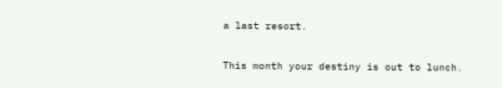a last resort.

This month your destiny is out to lunch.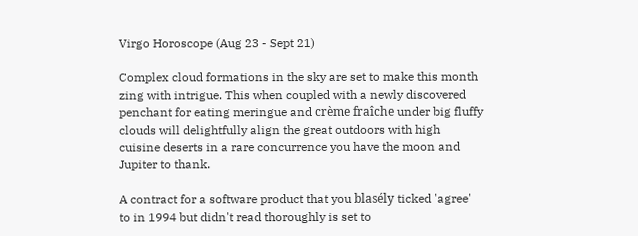Virgo Horoscope (Aug 23 - Sept 21)

Complex cloud formations in the sky are set to make this month zing with intrigue. This when coupled with a newly discovered penchant for eating meringue and crème fraîche under big fluffy clouds will delightfully align the great outdoors with high cuisine deserts in a rare concurrence you have the moon and Jupiter to thank.

A contract for a software product that you blasély ticked 'agree' to in 1994 but didn't read thoroughly is set to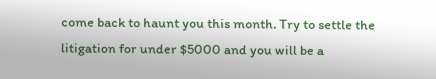come back to haunt you this month. Try to settle the litigation for under $5000 and you will be a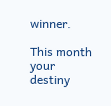winner.

This month your destiny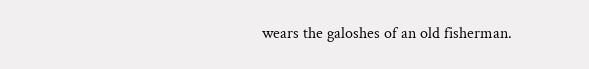wears the galoshes of an old fisherman.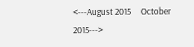<---August 2015     October 2015--->